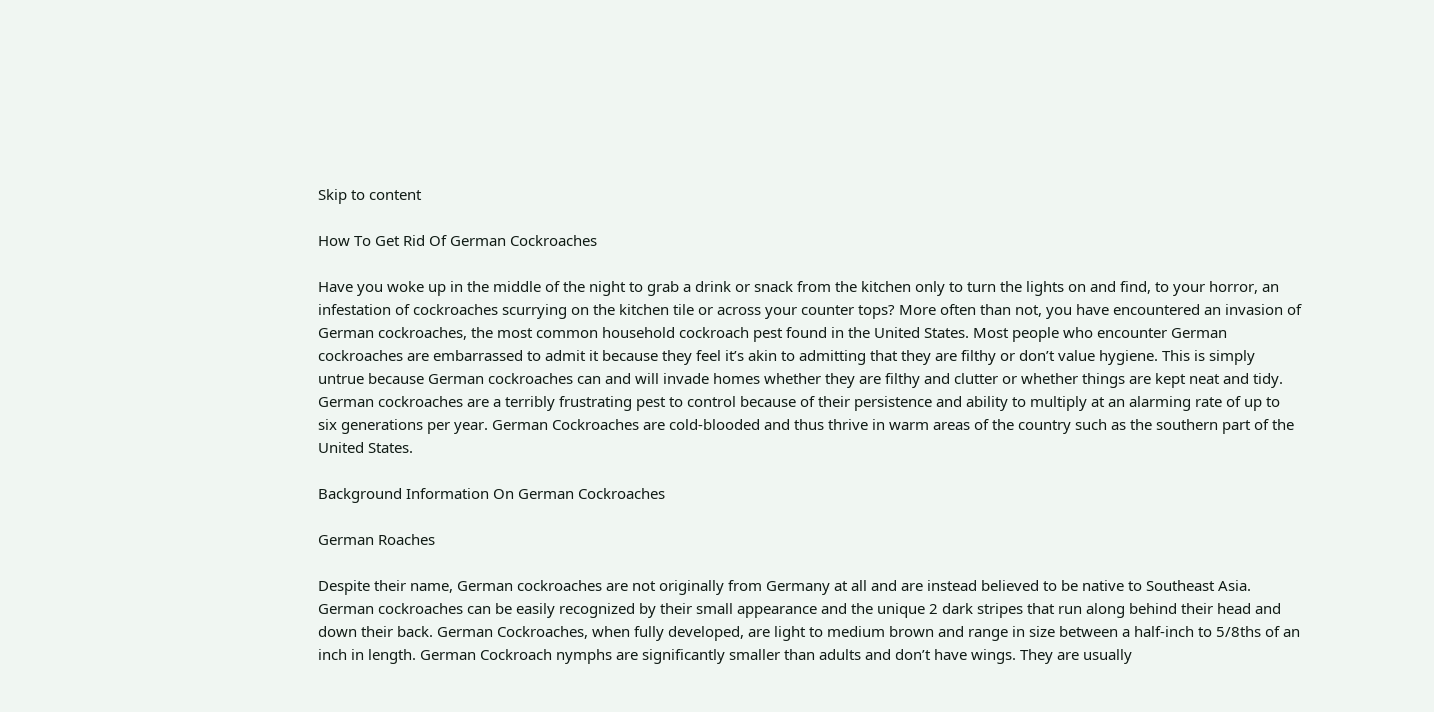Skip to content

How To Get Rid Of German Cockroaches

Have you woke up in the middle of the night to grab a drink or snack from the kitchen only to turn the lights on and find, to your horror, an infestation of cockroaches scurrying on the kitchen tile or across your counter tops? More often than not, you have encountered an invasion of German cockroaches, the most common household cockroach pest found in the United States. Most people who encounter German cockroaches are embarrassed to admit it because they feel it’s akin to admitting that they are filthy or don’t value hygiene. This is simply untrue because German cockroaches can and will invade homes whether they are filthy and clutter or whether things are kept neat and tidy. German cockroaches are a terribly frustrating pest to control because of their persistence and ability to multiply at an alarming rate of up to six generations per year. German Cockroaches are cold-blooded and thus thrive in warm areas of the country such as the southern part of the United States.

Background Information On German Cockroaches

German Roaches

Despite their name, German cockroaches are not originally from Germany at all and are instead believed to be native to Southeast Asia. German cockroaches can be easily recognized by their small appearance and the unique 2 dark stripes that run along behind their head and down their back. German Cockroaches, when fully developed, are light to medium brown and range in size between a half-inch to 5/8ths of an inch in length. German Cockroach nymphs are significantly smaller than adults and don’t have wings. They are usually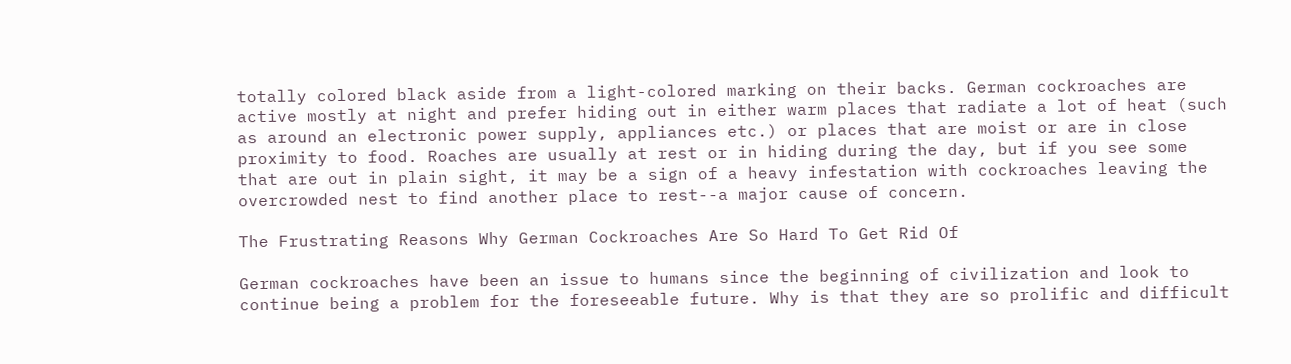totally colored black aside from a light-colored marking on their backs. German cockroaches are active mostly at night and prefer hiding out in either warm places that radiate a lot of heat (such as around an electronic power supply, appliances etc.) or places that are moist or are in close proximity to food. Roaches are usually at rest or in hiding during the day, but if you see some that are out in plain sight, it may be a sign of a heavy infestation with cockroaches leaving the overcrowded nest to find another place to rest--a major cause of concern.

The Frustrating Reasons Why German Cockroaches Are So Hard To Get Rid Of

German cockroaches have been an issue to humans since the beginning of civilization and look to continue being a problem for the foreseeable future. Why is that they are so prolific and difficult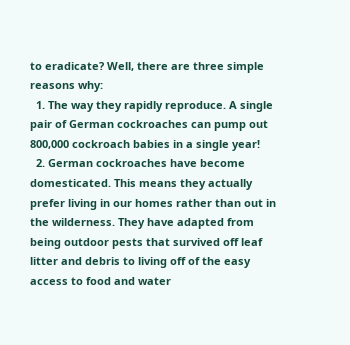to eradicate? Well, there are three simple reasons why:
  1. The way they rapidly reproduce. A single pair of German cockroaches can pump out 800,000 cockroach babies in a single year!
  2. German cockroaches have become domesticated. This means they actually prefer living in our homes rather than out in the wilderness. They have adapted from being outdoor pests that survived off leaf litter and debris to living off of the easy access to food and water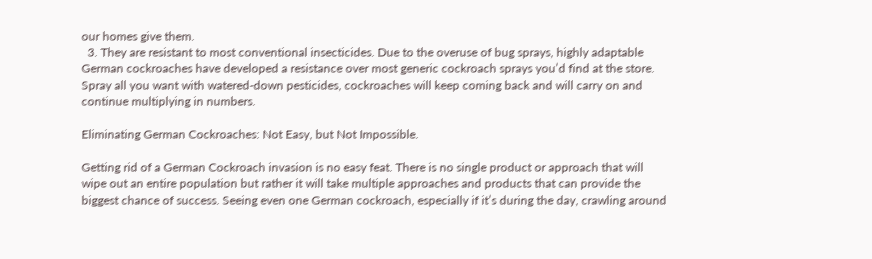our homes give them.
  3. They are resistant to most conventional insecticides. Due to the overuse of bug sprays, highly adaptable German cockroaches have developed a resistance over most generic cockroach sprays you’d find at the store. Spray all you want with watered-down pesticides, cockroaches will keep coming back and will carry on and continue multiplying in numbers.

Eliminating German Cockroaches: Not Easy, but Not Impossible.

Getting rid of a German Cockroach invasion is no easy feat. There is no single product or approach that will wipe out an entire population but rather it will take multiple approaches and products that can provide the biggest chance of success. Seeing even one German cockroach, especially if it’s during the day, crawling around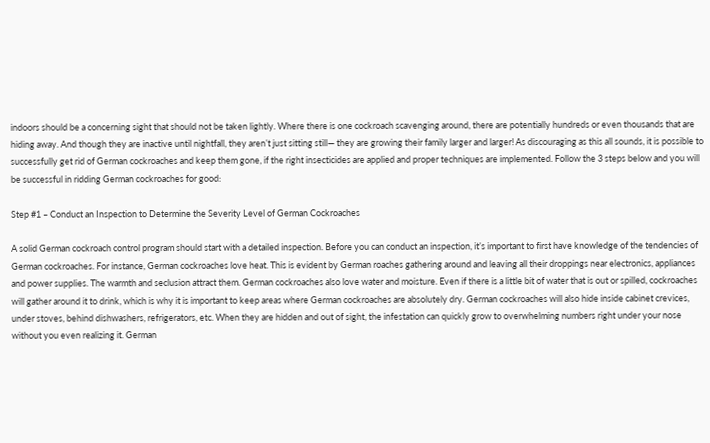indoors should be a concerning sight that should not be taken lightly. Where there is one cockroach scavenging around, there are potentially hundreds or even thousands that are hiding away. And though they are inactive until nightfall, they aren’t just sitting still— they are growing their family larger and larger! As discouraging as this all sounds, it is possible to successfully get rid of German cockroaches and keep them gone, if the right insecticides are applied and proper techniques are implemented. Follow the 3 steps below and you will be successful in ridding German cockroaches for good:

Step #1 – Conduct an Inspection to Determine the Severity Level of German Cockroaches

A solid German cockroach control program should start with a detailed inspection. Before you can conduct an inspection, it’s important to first have knowledge of the tendencies of German cockroaches. For instance, German cockroaches love heat. This is evident by German roaches gathering around and leaving all their droppings near electronics, appliances and power supplies. The warmth and seclusion attract them. German cockroaches also love water and moisture. Even if there is a little bit of water that is out or spilled, cockroaches will gather around it to drink, which is why it is important to keep areas where German cockroaches are absolutely dry. German cockroaches will also hide inside cabinet crevices, under stoves, behind dishwashers, refrigerators, etc. When they are hidden and out of sight, the infestation can quickly grow to overwhelming numbers right under your nose without you even realizing it. German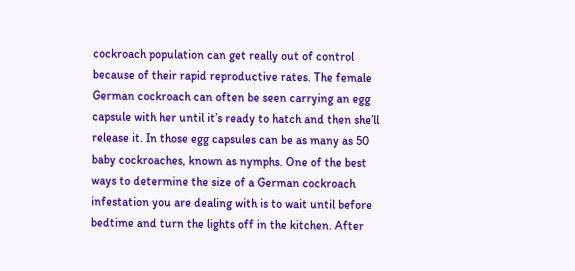cockroach population can get really out of control because of their rapid reproductive rates. The female German cockroach can often be seen carrying an egg capsule with her until it’s ready to hatch and then she’ll release it. In those egg capsules can be as many as 50 baby cockroaches, known as nymphs. One of the best ways to determine the size of a German cockroach infestation you are dealing with is to wait until before bedtime and turn the lights off in the kitchen. After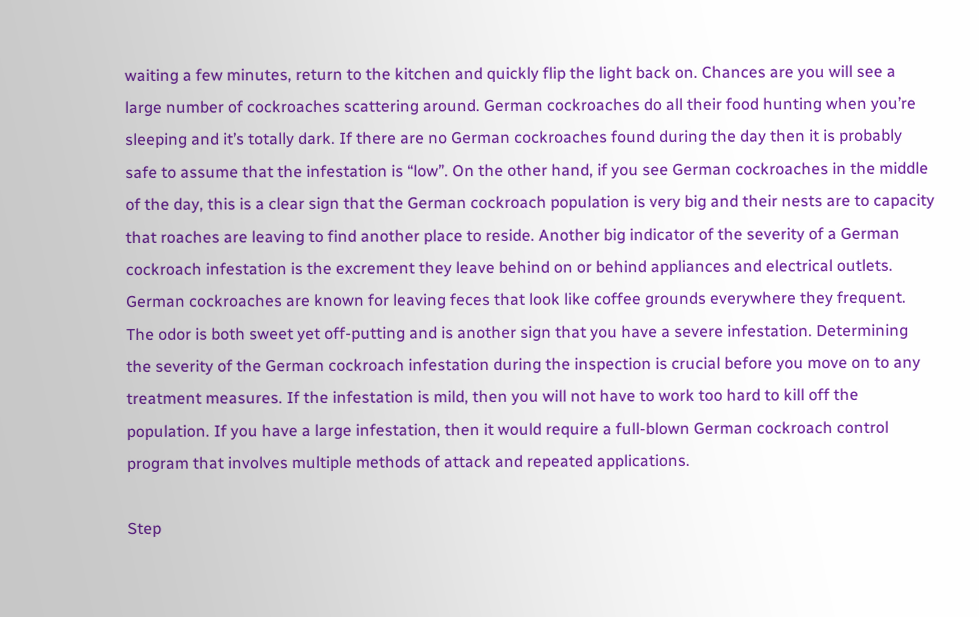waiting a few minutes, return to the kitchen and quickly flip the light back on. Chances are you will see a large number of cockroaches scattering around. German cockroaches do all their food hunting when you’re sleeping and it’s totally dark. If there are no German cockroaches found during the day then it is probably safe to assume that the infestation is “low”. On the other hand, if you see German cockroaches in the middle of the day, this is a clear sign that the German cockroach population is very big and their nests are to capacity that roaches are leaving to find another place to reside. Another big indicator of the severity of a German cockroach infestation is the excrement they leave behind on or behind appliances and electrical outlets. German cockroaches are known for leaving feces that look like coffee grounds everywhere they frequent. The odor is both sweet yet off-putting and is another sign that you have a severe infestation. Determining the severity of the German cockroach infestation during the inspection is crucial before you move on to any treatment measures. If the infestation is mild, then you will not have to work too hard to kill off the population. If you have a large infestation, then it would require a full-blown German cockroach control program that involves multiple methods of attack and repeated applications.

Step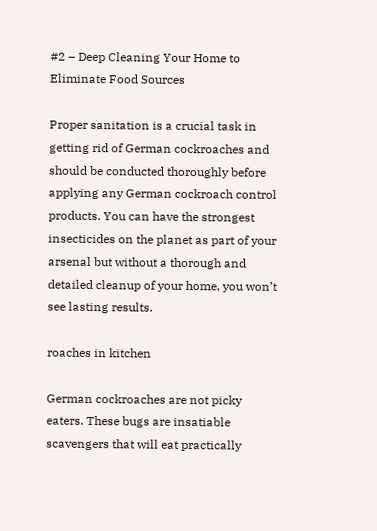#2 – Deep Cleaning Your Home to Eliminate Food Sources

Proper sanitation is a crucial task in getting rid of German cockroaches and should be conducted thoroughly before applying any German cockroach control products. You can have the strongest insecticides on the planet as part of your arsenal but without a thorough and detailed cleanup of your home, you won’t see lasting results.

roaches in kitchen

German cockroaches are not picky eaters. These bugs are insatiable scavengers that will eat practically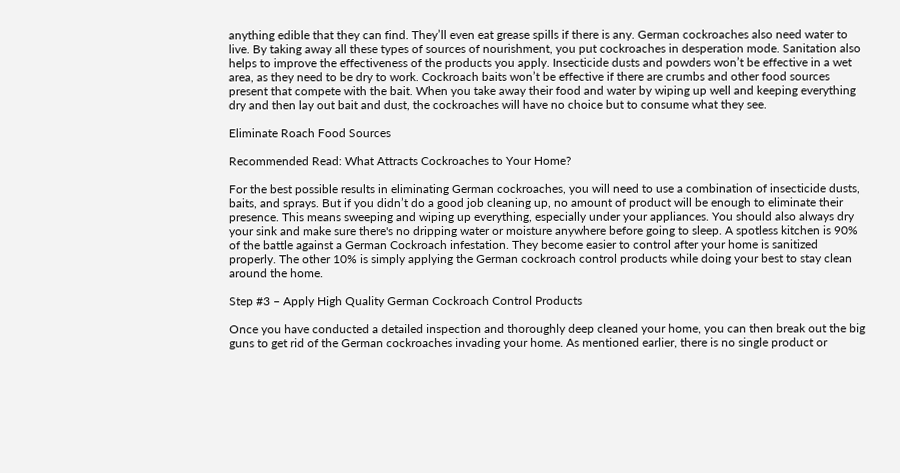anything edible that they can find. They’ll even eat grease spills if there is any. German cockroaches also need water to live. By taking away all these types of sources of nourishment, you put cockroaches in desperation mode. Sanitation also helps to improve the effectiveness of the products you apply. Insecticide dusts and powders won’t be effective in a wet area, as they need to be dry to work. Cockroach baits won’t be effective if there are crumbs and other food sources present that compete with the bait. When you take away their food and water by wiping up well and keeping everything dry and then lay out bait and dust, the cockroaches will have no choice but to consume what they see.

Eliminate Roach Food Sources

Recommended Read: What Attracts Cockroaches to Your Home?

For the best possible results in eliminating German cockroaches, you will need to use a combination of insecticide dusts, baits, and sprays. But if you didn’t do a good job cleaning up, no amount of product will be enough to eliminate their presence. This means sweeping and wiping up everything, especially under your appliances. You should also always dry your sink and make sure there's no dripping water or moisture anywhere before going to sleep. A spotless kitchen is 90% of the battle against a German Cockroach infestation. They become easier to control after your home is sanitized properly. The other 10% is simply applying the German cockroach control products while doing your best to stay clean around the home.

Step #3 – Apply High Quality German Cockroach Control Products

Once you have conducted a detailed inspection and thoroughly deep cleaned your home, you can then break out the big guns to get rid of the German cockroaches invading your home. As mentioned earlier, there is no single product or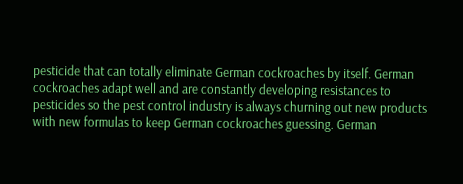pesticide that can totally eliminate German cockroaches by itself. German cockroaches adapt well and are constantly developing resistances to pesticides so the pest control industry is always churning out new products with new formulas to keep German cockroaches guessing. German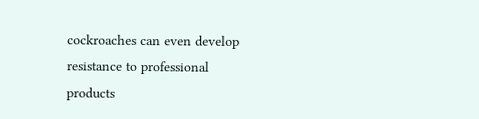cockroaches can even develop resistance to professional products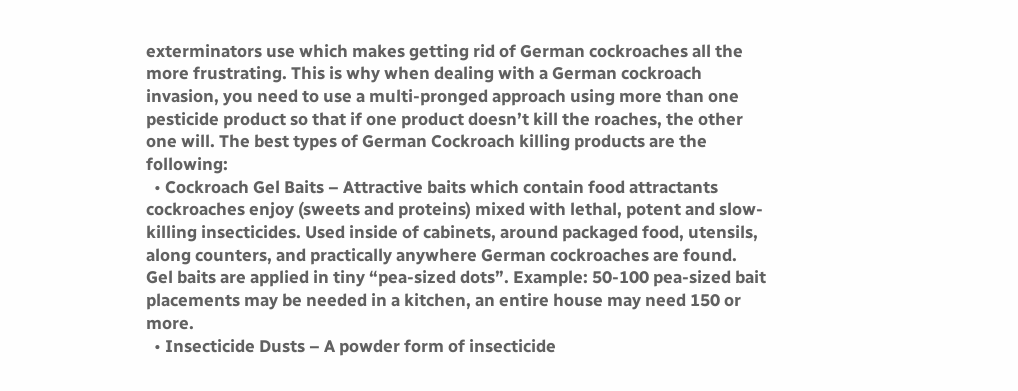exterminators use which makes getting rid of German cockroaches all the more frustrating. This is why when dealing with a German cockroach invasion, you need to use a multi-pronged approach using more than one pesticide product so that if one product doesn’t kill the roaches, the other one will. The best types of German Cockroach killing products are the following:
  • Cockroach Gel Baits – Attractive baits which contain food attractants cockroaches enjoy (sweets and proteins) mixed with lethal, potent and slow-killing insecticides. Used inside of cabinets, around packaged food, utensils, along counters, and practically anywhere German cockroaches are found. Gel baits are applied in tiny “pea-sized dots”. Example: 50-100 pea-sized bait placements may be needed in a kitchen, an entire house may need 150 or more.
  • Insecticide Dusts – A powder form of insecticide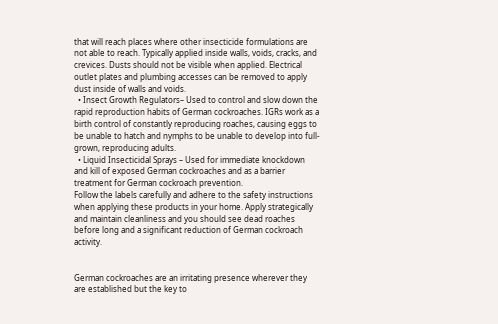that will reach places where other insecticide formulations are not able to reach. Typically applied inside walls, voids, cracks, and crevices. Dusts should not be visible when applied. Electrical outlet plates and plumbing accesses can be removed to apply dust inside of walls and voids.
  • Insect Growth Regulators– Used to control and slow down the rapid reproduction habits of German cockroaches. IGRs work as a birth control of constantly reproducing roaches, causing eggs to be unable to hatch and nymphs to be unable to develop into full-grown, reproducing adults.
  • Liquid Insecticidal Sprays – Used for immediate knockdown and kill of exposed German cockroaches and as a barrier treatment for German cockroach prevention.
Follow the labels carefully and adhere to the safety instructions when applying these products in your home. Apply strategically and maintain cleanliness and you should see dead roaches before long and a significant reduction of German cockroach activity.


German cockroaches are an irritating presence wherever they are established but the key to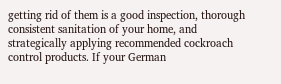getting rid of them is a good inspection, thorough consistent sanitation of your home, and strategically applying recommended cockroach control products. If your German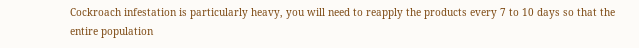Cockroach infestation is particularly heavy, you will need to reapply the products every 7 to 10 days so that the entire population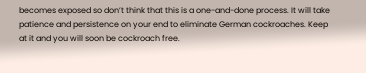becomes exposed so don’t think that this is a one-and-done process. It will take patience and persistence on your end to eliminate German cockroaches. Keep at it and you will soon be cockroach free.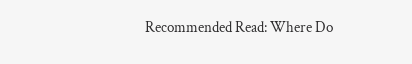Recommended Read: Where Do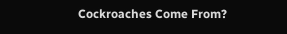Cockroaches Come From?